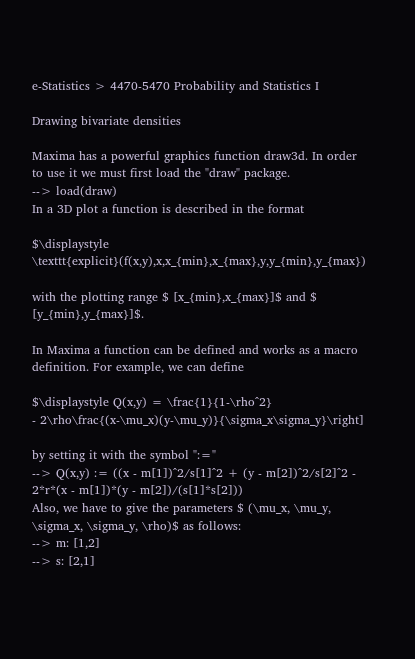e-Statistics > 4470-5470 Probability and Statistics I

Drawing bivariate densities

Maxima has a powerful graphics function draw3d. In order to use it we must first load the "draw" package.
--> load(draw)
In a 3D plot a function is described in the format

$\displaystyle \texttt{explicit}(f(x,y),x,x_{min},x_{max},y,y_{min},y_{max})

with the plotting range $ [x_{min},x_{max}]$ and $ [y_{min},y_{max}]$.

In Maxima a function can be defined and works as a macro definition. For example, we can define

$\displaystyle Q(x,y) = \frac{1}{1-\rho^2}
- 2\rho\frac{(x-\mu_x)(y-\mu_y)}{\sigma_x\sigma_y}\right]

by setting it with the symbol ":="
--> Q(x,y) := ((x - m[1])^2/s[1]^2 + (y - m[2])^2/s[2]^2 - 2*r*(x - m[1])*(y - m[2])/(s[1]*s[2]))
Also, we have to give the parameters $ (\mu_x, \mu_y, \sigma_x, \sigma_y, \rho)$ as follows:
--> m: [1,2]
--> s: [2,1]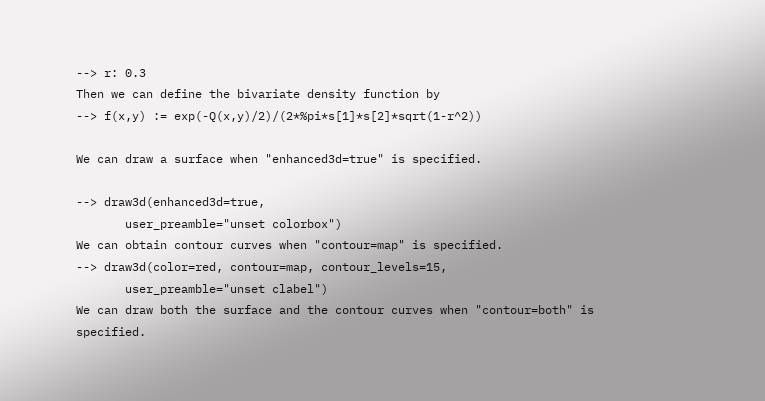--> r: 0.3
Then we can define the bivariate density function by
--> f(x,y) := exp(-Q(x,y)/2)/(2*%pi*s[1]*s[2]*sqrt(1-r^2))

We can draw a surface when "enhanced3d=true" is specified.

--> draw3d(enhanced3d=true,
       user_preamble="unset colorbox")
We can obtain contour curves when "contour=map" is specified.
--> draw3d(color=red, contour=map, contour_levels=15,
       user_preamble="unset clabel")
We can draw both the surface and the contour curves when "contour=both" is specified.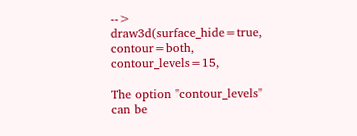--> draw3d(surface_hide=true, contour=both, contour_levels=15,

The option "contour_levels" can be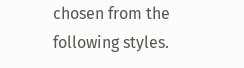chosen from the following styles.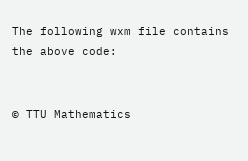The following wxm file contains the above code:


© TTU Mathematics